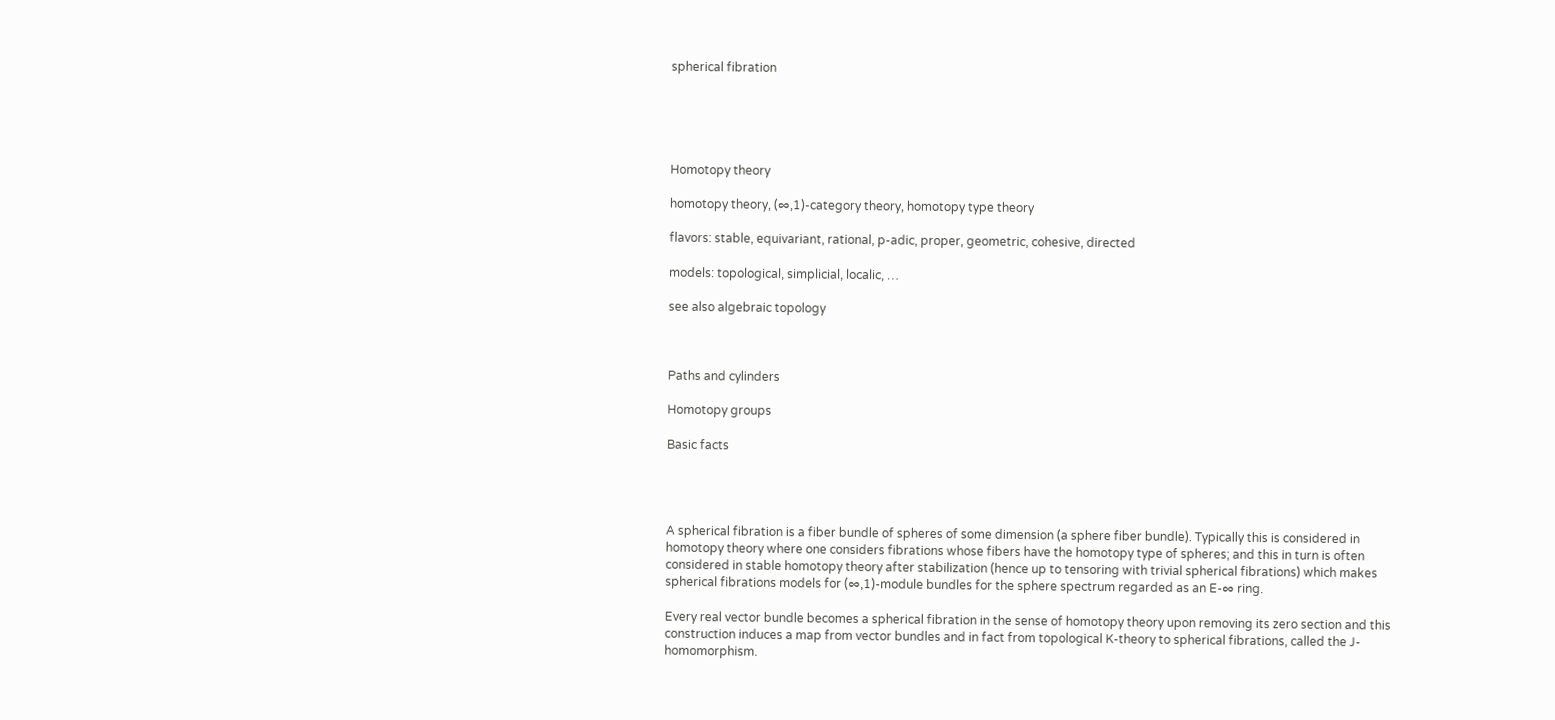spherical fibration





Homotopy theory

homotopy theory, (∞,1)-category theory, homotopy type theory

flavors: stable, equivariant, rational, p-adic, proper, geometric, cohesive, directed

models: topological, simplicial, localic, …

see also algebraic topology



Paths and cylinders

Homotopy groups

Basic facts




A spherical fibration is a fiber bundle of spheres of some dimension (a sphere fiber bundle). Typically this is considered in homotopy theory where one considers fibrations whose fibers have the homotopy type of spheres; and this in turn is often considered in stable homotopy theory after stabilization (hence up to tensoring with trivial spherical fibrations) which makes spherical fibrations models for (∞,1)-module bundles for the sphere spectrum regarded as an E-∞ ring.

Every real vector bundle becomes a spherical fibration in the sense of homotopy theory upon removing its zero section and this construction induces a map from vector bundles and in fact from topological K-theory to spherical fibrations, called the J-homomorphism.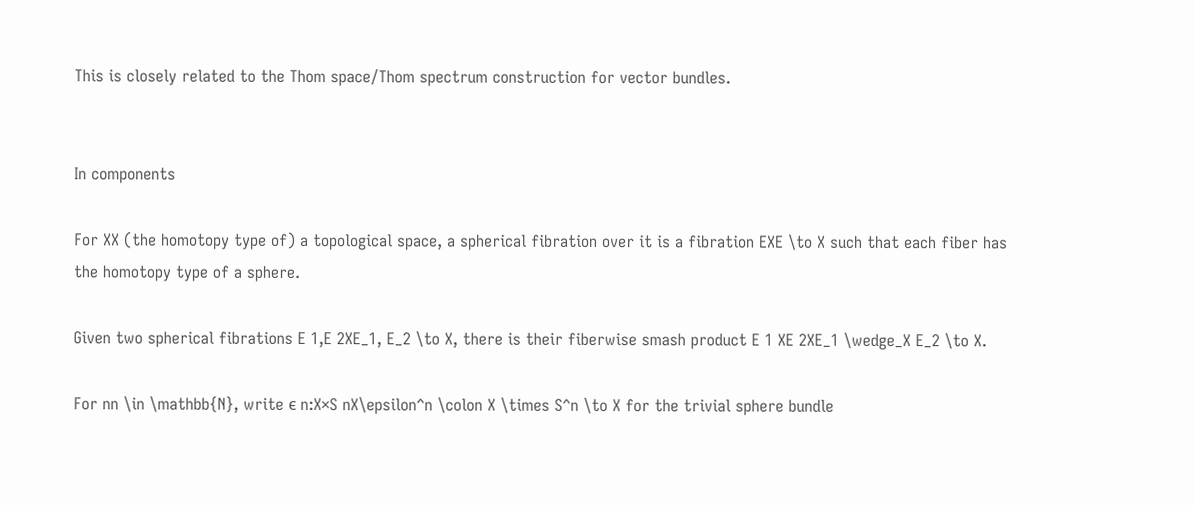This is closely related to the Thom space/Thom spectrum construction for vector bundles.


In components

For XX (the homotopy type of) a topological space, a spherical fibration over it is a fibration EXE \to X such that each fiber has the homotopy type of a sphere.

Given two spherical fibrations E 1,E 2XE_1, E_2 \to X, there is their fiberwise smash product E 1 XE 2XE_1 \wedge_X E_2 \to X.

For nn \in \mathbb{N}, write ϵ n:X×S nX\epsilon^n \colon X \times S^n \to X for the trivial sphere bundle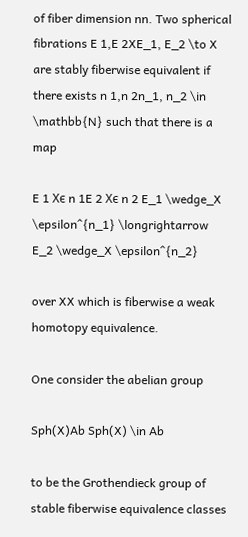of fiber dimension nn. Two spherical fibrations E 1,E 2XE_1, E_2 \to X are stably fiberwise equivalent if there exists n 1,n 2n_1, n_2 \in \mathbb{N} such that there is a map

E 1 Xϵ n 1E 2 Xϵ n 2 E_1 \wedge_X \epsilon^{n_1} \longrightarrow E_2 \wedge_X \epsilon^{n_2}

over XX which is fiberwise a weak homotopy equivalence.

One consider the abelian group

Sph(X)Ab Sph(X) \in Ab

to be the Grothendieck group of stable fiberwise equivalence classes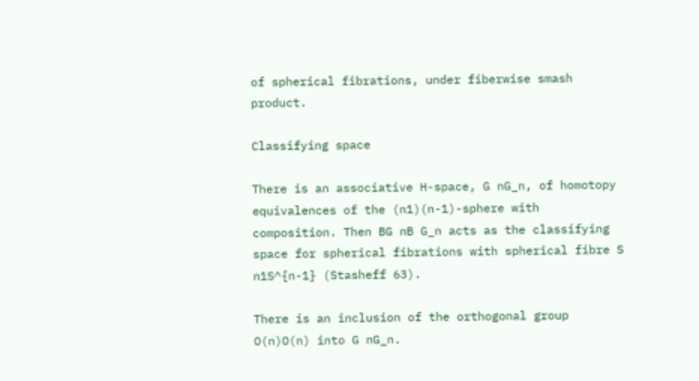of spherical fibrations, under fiberwise smash product.

Classifying space

There is an associative H-space, G nG_n, of homotopy equivalences of the (n1)(n-1)-sphere with composition. Then BG nB G_n acts as the classifying space for spherical fibrations with spherical fibre S n1S^{n-1} (Stasheff 63).

There is an inclusion of the orthogonal group O(n)O(n) into G nG_n.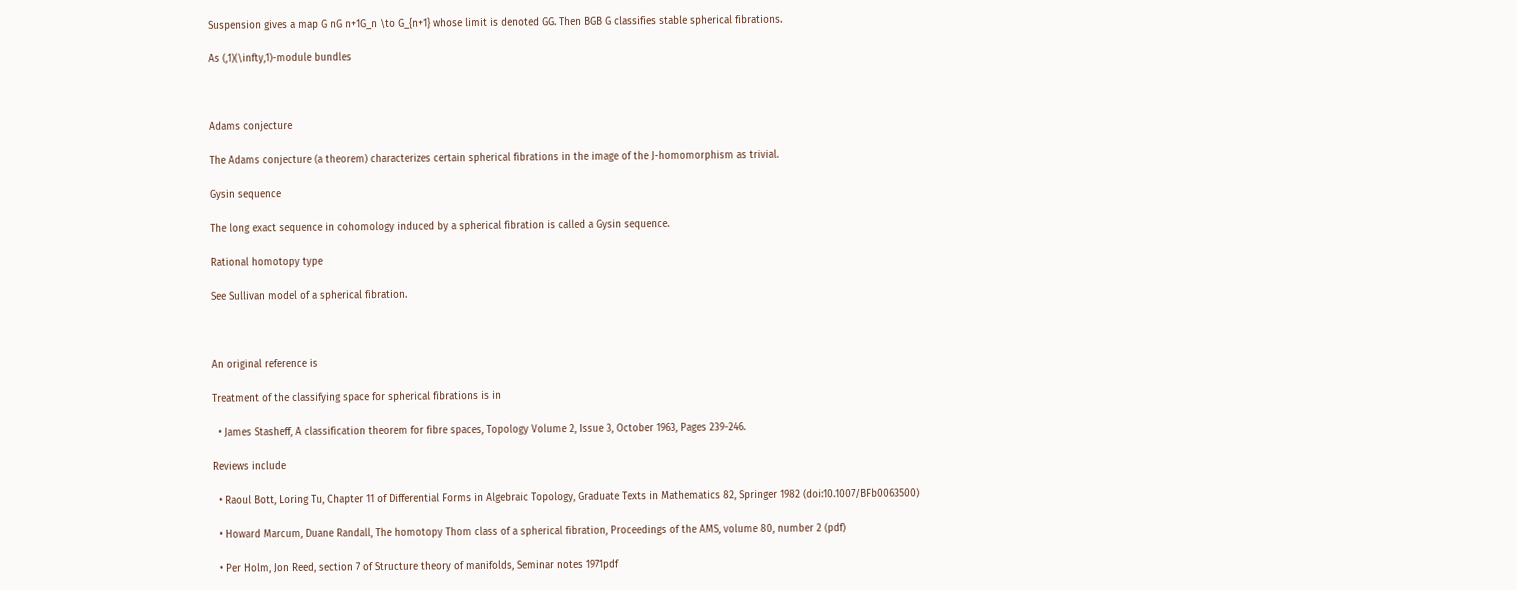Suspension gives a map G nG n+1G_n \to G_{n+1} whose limit is denoted GG. Then BGB G classifies stable spherical fibrations.

As (,1)(\infty,1)-module bundles



Adams conjecture

The Adams conjecture (a theorem) characterizes certain spherical fibrations in the image of the J-homomorphism as trivial.

Gysin sequence

The long exact sequence in cohomology induced by a spherical fibration is called a Gysin sequence.

Rational homotopy type

See Sullivan model of a spherical fibration.



An original reference is

Treatment of the classifying space for spherical fibrations is in

  • James Stasheff, A classification theorem for fibre spaces, Topology Volume 2, Issue 3, October 1963, Pages 239-246.

Reviews include

  • Raoul Bott, Loring Tu, Chapter 11 of Differential Forms in Algebraic Topology, Graduate Texts in Mathematics 82, Springer 1982 (doi:10.1007/BFb0063500)

  • Howard Marcum, Duane Randall, The homotopy Thom class of a spherical fibration, Proceedings of the AMS, volume 80, number 2 (pdf)

  • Per Holm, Jon Reed, section 7 of Structure theory of manifolds, Seminar notes 1971pdf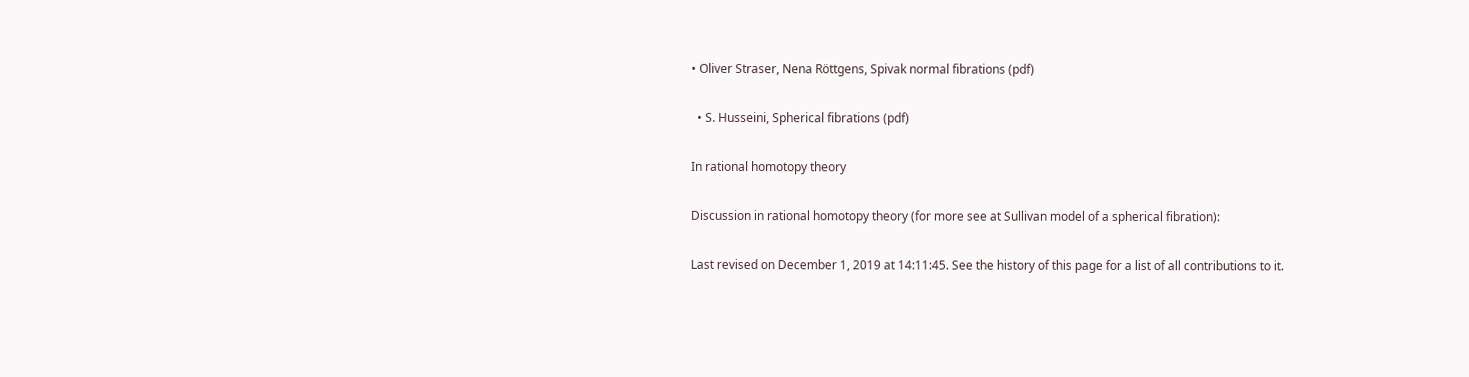• Oliver Straser, Nena Röttgens, Spivak normal fibrations (pdf)

  • S. Husseini, Spherical fibrations (pdf)

In rational homotopy theory

Discussion in rational homotopy theory (for more see at Sullivan model of a spherical fibration):

Last revised on December 1, 2019 at 14:11:45. See the history of this page for a list of all contributions to it.